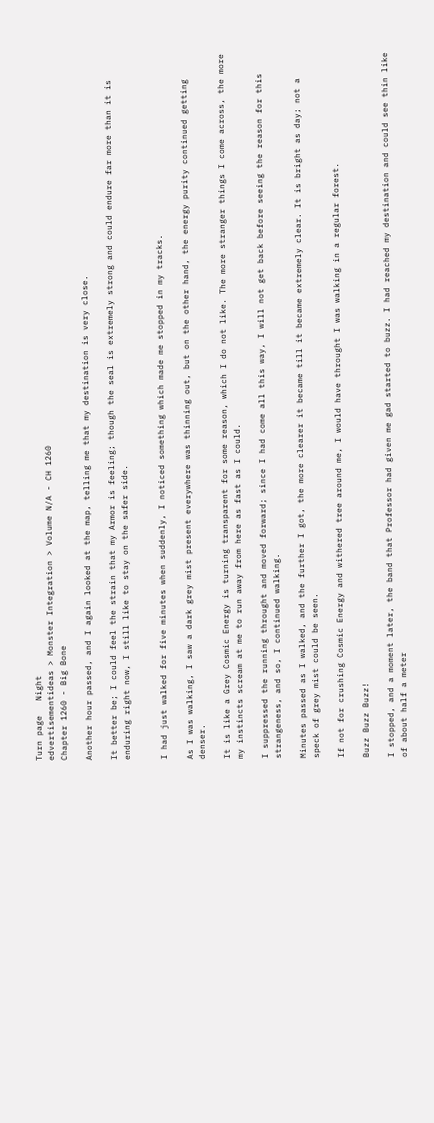Turn page   Night
edvertisementideas > Monster Integration > Volume N/A - CH 1260
Chapter 1260 - Big Bone

Another hour passed, and I again looked at the map, telling me that my destination is very close.

It better be; I could feel the strain that my Armor is feeling; though the seal is extremely strong and could endure far more than it is enduring right now, I still like to stay on the safer side.


I had just walked for five minutes when suddenly, I noticed something which made me stopped in my tracks.

As I was walking, I saw a dark grey mist present everywhere was thinning out, but on the other hand, the energy purity continued getting denser.

It is like a Grey Cosmic Energy is turning transparent for some reason, which I do not like. The more stranger things I come across, the more my instincts scream at me to run away from here as fast as I could.

I suppressed the running throught and moved forward; since I had come all this way, I will not get back before seeing the reason for this strangeness, and so, I continued walking.

Minutes passed as I walked, and the further I got, the more clearer it became till it became extremely clear. It is bright as day; not a speck of grey mist could be seen.

If not for crushing Cosmic Energy and withered tree around me, I would have throught I was walking in a regular forest.

Buzz Buzz Buzz!

I stopped, and a moment later, the band that Professor had given me gad started to buzz. I had reached my destination and could see thin like of about half a meter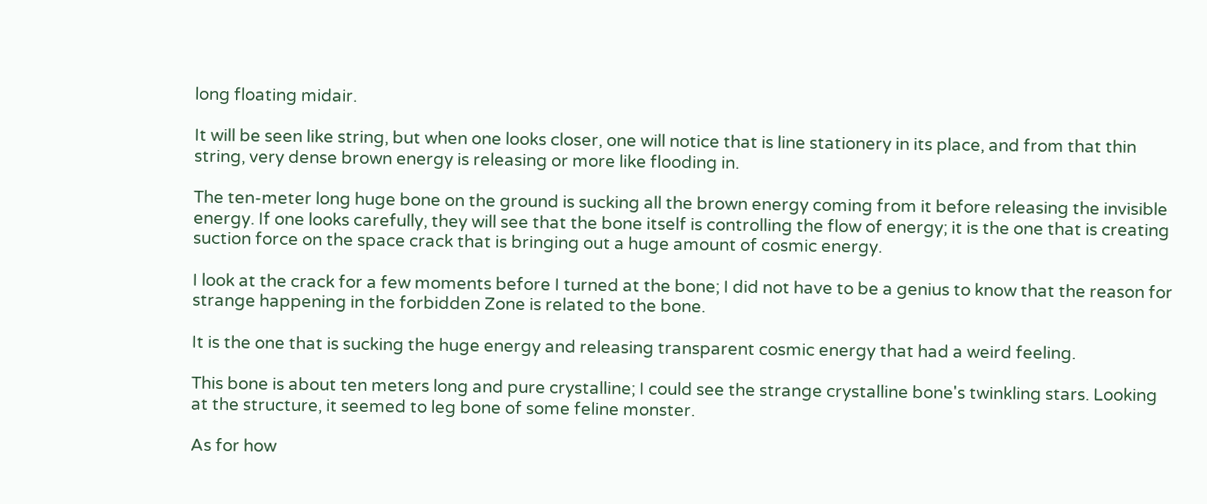long floating midair.

It will be seen like string, but when one looks closer, one will notice that is line stationery in its place, and from that thin string, very dense brown energy is releasing or more like flooding in.

The ten-meter long huge bone on the ground is sucking all the brown energy coming from it before releasing the invisible energy. If one looks carefully, they will see that the bone itself is controlling the flow of energy; it is the one that is creating suction force on the space crack that is bringing out a huge amount of cosmic energy.

I look at the crack for a few moments before I turned at the bone; I did not have to be a genius to know that the reason for strange happening in the forbidden Zone is related to the bone.

It is the one that is sucking the huge energy and releasing transparent cosmic energy that had a weird feeling.

This bone is about ten meters long and pure crystalline; I could see the strange crystalline bone's twinkling stars. Looking at the structure, it seemed to leg bone of some feline monster.

As for how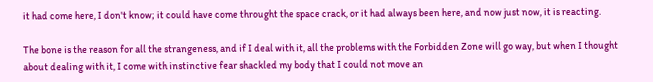it had come here, I don't know; it could have come throught the space crack, or it had always been here, and now just now, it is reacting.

The bone is the reason for all the strangeness, and if I deal with it, all the problems with the Forbidden Zone will go way, but when I thought about dealing with it, I come with instinctive fear shackled my body that I could not move an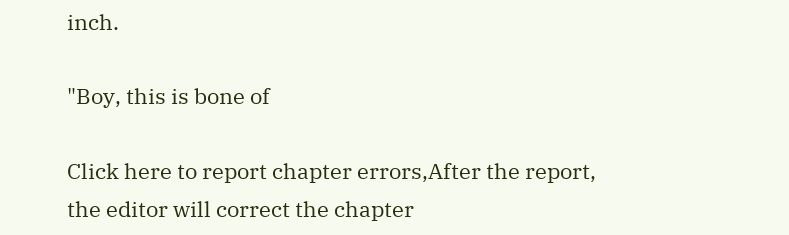inch.

"Boy, this is bone of

Click here to report chapter errors,After the report, the editor will correct the chapter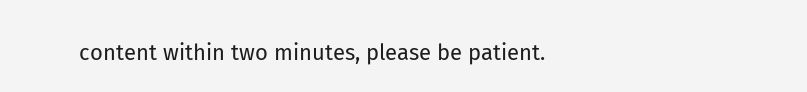content within two minutes, please be patient.